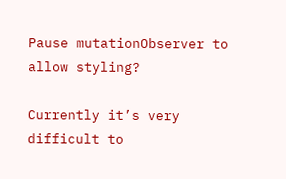Pause mutationObserver to allow styling?

Currently it’s very difficult to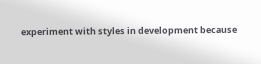experiment with styles in development because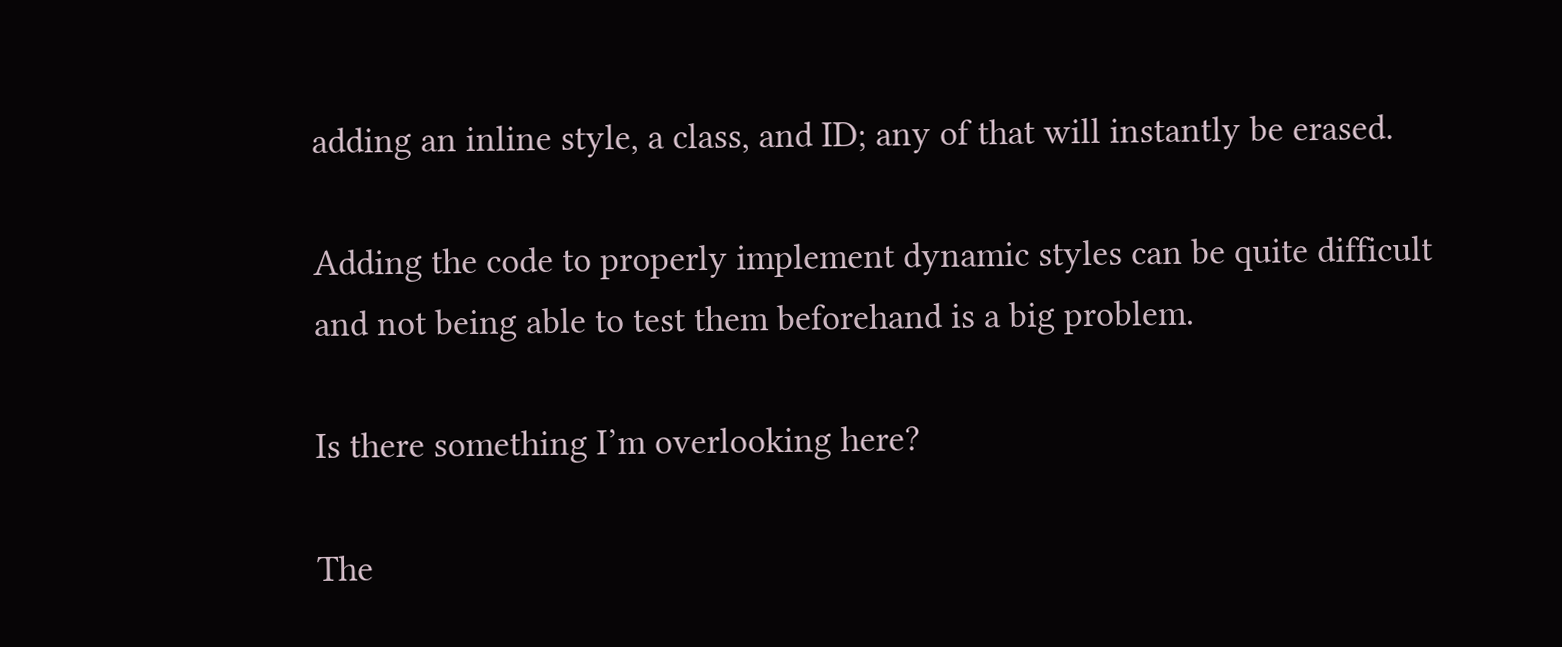adding an inline style, a class, and ID; any of that will instantly be erased.

Adding the code to properly implement dynamic styles can be quite difficult and not being able to test them beforehand is a big problem.

Is there something I’m overlooking here?

The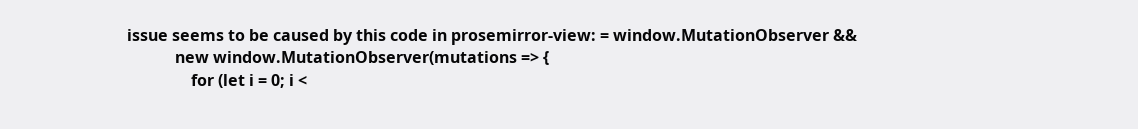issue seems to be caused by this code in prosemirror-view: = window.MutationObserver &&
            new window.MutationObserver(mutations => {
                for (let i = 0; i <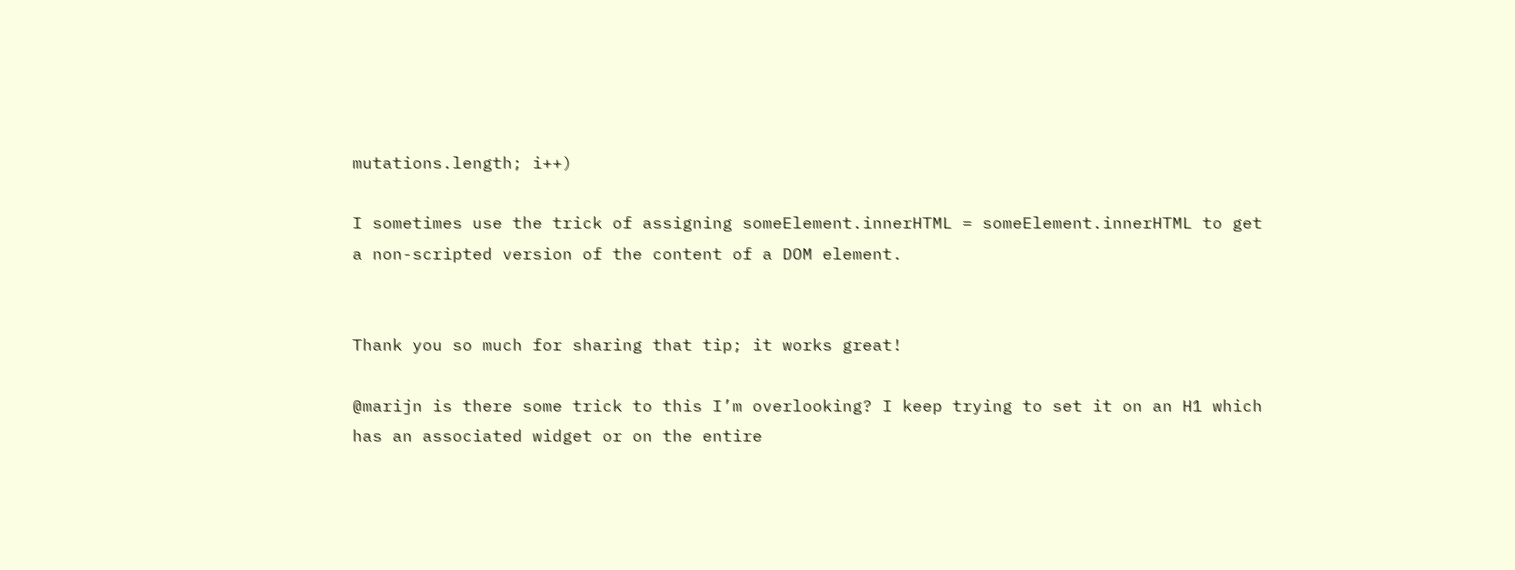mutations.length; i++)

I sometimes use the trick of assigning someElement.innerHTML = someElement.innerHTML to get a non-scripted version of the content of a DOM element.


Thank you so much for sharing that tip; it works great!

@marijn is there some trick to this I’m overlooking? I keep trying to set it on an H1 which has an associated widget or on the entire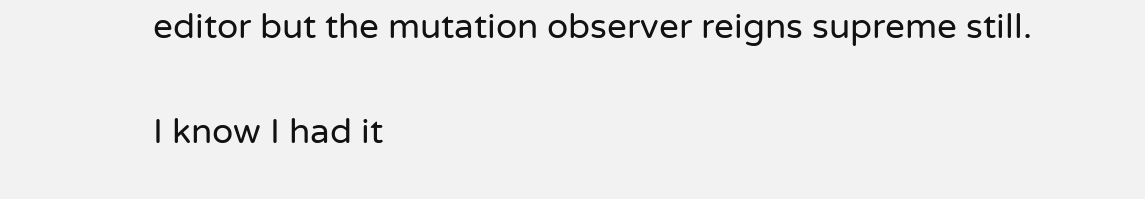editor but the mutation observer reigns supreme still.

I know I had it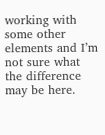working with some other elements and I’m not sure what the difference may be here.